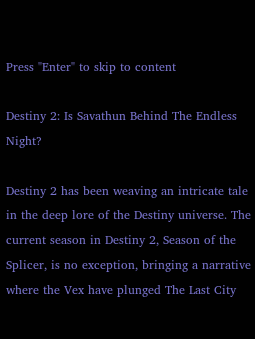Press "Enter" to skip to content

Destiny 2: Is Savathun Behind The Endless Night?

Destiny 2 has been weaving an intricate tale in the deep lore of the Destiny universe. The current season in Destiny 2, Season of the Splicer, is no exception, bringing a narrative where the Vex have plunged The Last City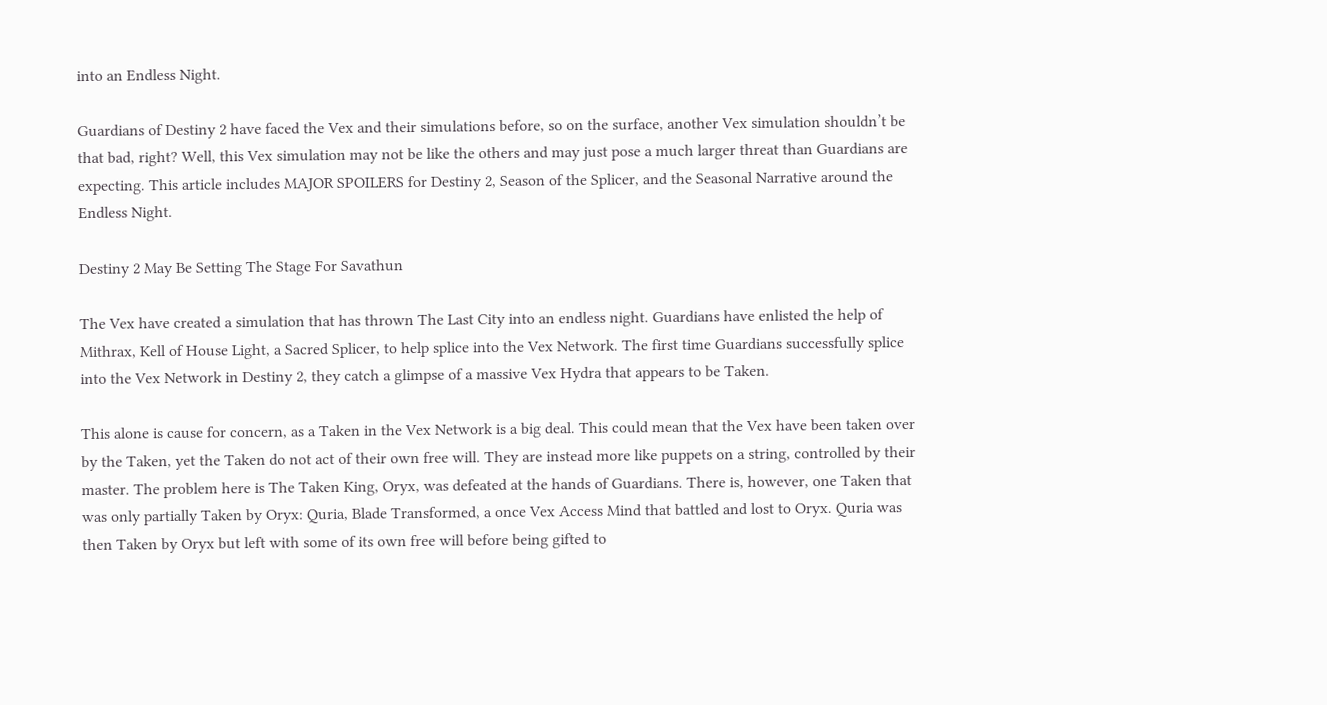into an Endless Night.

Guardians of Destiny 2 have faced the Vex and their simulations before, so on the surface, another Vex simulation shouldn’t be that bad, right? Well, this Vex simulation may not be like the others and may just pose a much larger threat than Guardians are expecting. This article includes MAJOR SPOILERS for Destiny 2, Season of the Splicer, and the Seasonal Narrative around the Endless Night.

Destiny 2 May Be Setting The Stage For Savathun

The Vex have created a simulation that has thrown The Last City into an endless night. Guardians have enlisted the help of Mithrax, Kell of House Light, a Sacred Splicer, to help splice into the Vex Network. The first time Guardians successfully splice into the Vex Network in Destiny 2, they catch a glimpse of a massive Vex Hydra that appears to be Taken.

This alone is cause for concern, as a Taken in the Vex Network is a big deal. This could mean that the Vex have been taken over by the Taken, yet the Taken do not act of their own free will. They are instead more like puppets on a string, controlled by their master. The problem here is The Taken King, Oryx, was defeated at the hands of Guardians. There is, however, one Taken that was only partially Taken by Oryx: Quria, Blade Transformed, a once Vex Access Mind that battled and lost to Oryx. Quria was then Taken by Oryx but left with some of its own free will before being gifted to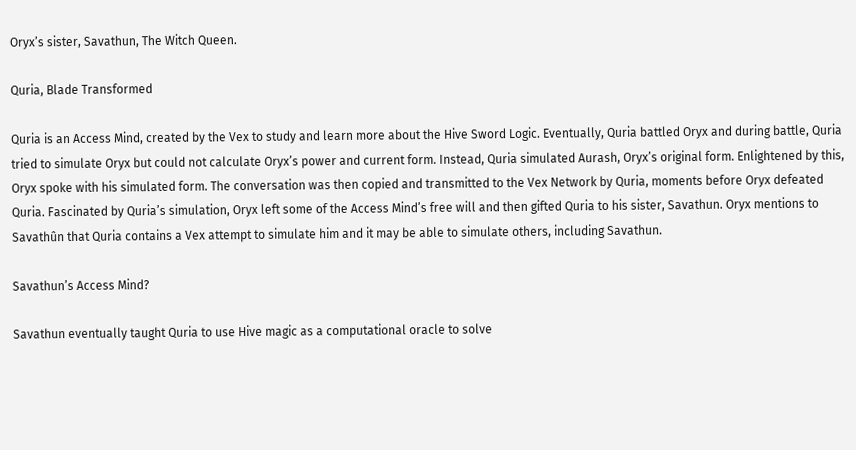Oryx’s sister, Savathun, The Witch Queen.

Quria, Blade Transformed

Quria is an Access Mind, created by the Vex to study and learn more about the Hive Sword Logic. Eventually, Quria battled Oryx and during battle, Quria tried to simulate Oryx but could not calculate Oryx’s power and current form. Instead, Quria simulated Aurash, Oryx’s original form. Enlightened by this, Oryx spoke with his simulated form. The conversation was then copied and transmitted to the Vex Network by Quria, moments before Oryx defeated Quria. Fascinated by Quria’s simulation, Oryx left some of the Access Mind’s free will and then gifted Quria to his sister, Savathun. Oryx mentions to Savathûn that Quria contains a Vex attempt to simulate him and it may be able to simulate others, including Savathun.

Savathun’s Access Mind?

Savathun eventually taught Quria to use Hive magic as a computational oracle to solve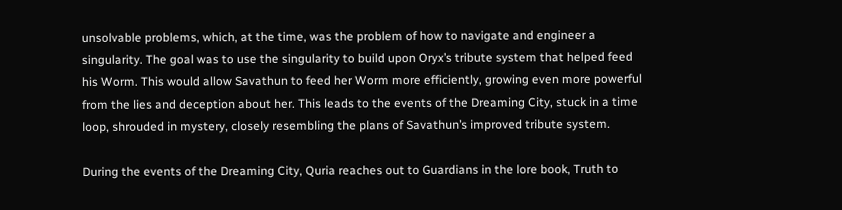unsolvable problems, which, at the time, was the problem of how to navigate and engineer a singularity. The goal was to use the singularity to build upon Oryx’s tribute system that helped feed his Worm. This would allow Savathun to feed her Worm more efficiently, growing even more powerful from the lies and deception about her. This leads to the events of the Dreaming City, stuck in a time loop, shrouded in mystery, closely resembling the plans of Savathun’s improved tribute system.

During the events of the Dreaming City, Quria reaches out to Guardians in the lore book, Truth to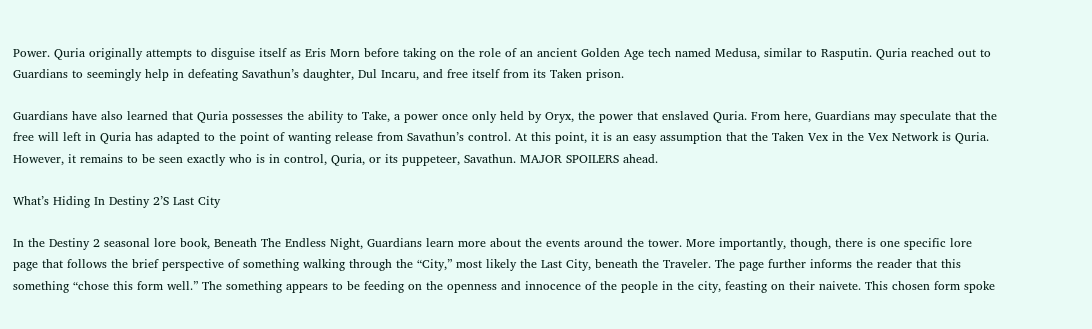Power. Quria originally attempts to disguise itself as Eris Morn before taking on the role of an ancient Golden Age tech named Medusa, similar to Rasputin. Quria reached out to Guardians to seemingly help in defeating Savathun’s daughter, Dul Incaru, and free itself from its Taken prison.

Guardians have also learned that Quria possesses the ability to Take, a power once only held by Oryx, the power that enslaved Quria. From here, Guardians may speculate that the free will left in Quria has adapted to the point of wanting release from Savathun’s control. At this point, it is an easy assumption that the Taken Vex in the Vex Network is Quria. However, it remains to be seen exactly who is in control, Quria, or its puppeteer, Savathun. MAJOR SPOILERS ahead.

What’s Hiding In Destiny 2’S Last City

In the Destiny 2 seasonal lore book, Beneath The Endless Night, Guardians learn more about the events around the tower. More importantly, though, there is one specific lore page that follows the brief perspective of something walking through the “City,” most likely the Last City, beneath the Traveler. The page further informs the reader that this something “chose this form well.” The something appears to be feeding on the openness and innocence of the people in the city, feasting on their naivete. This chosen form spoke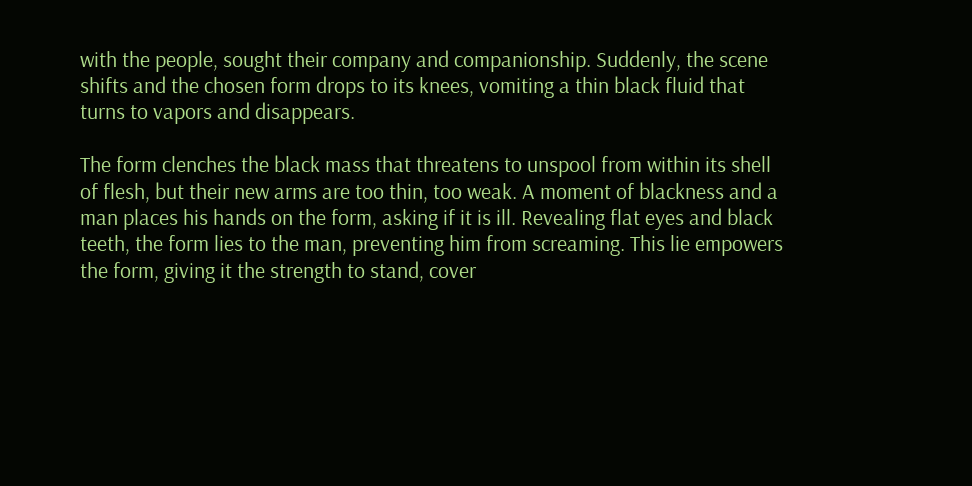with the people, sought their company and companionship. Suddenly, the scene shifts and the chosen form drops to its knees, vomiting a thin black fluid that turns to vapors and disappears.

The form clenches the black mass that threatens to unspool from within its shell of flesh, but their new arms are too thin, too weak. A moment of blackness and a man places his hands on the form, asking if it is ill. Revealing flat eyes and black teeth, the form lies to the man, preventing him from screaming. This lie empowers the form, giving it the strength to stand, cover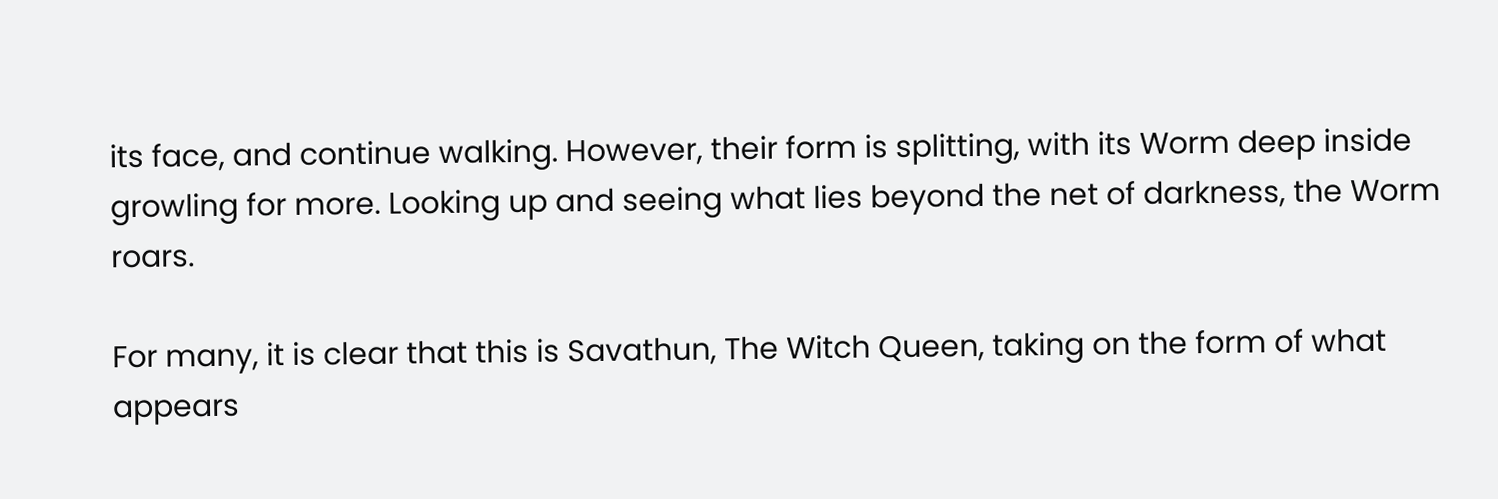its face, and continue walking. However, their form is splitting, with its Worm deep inside growling for more. Looking up and seeing what lies beyond the net of darkness, the Worm roars.

For many, it is clear that this is Savathun, The Witch Queen, taking on the form of what appears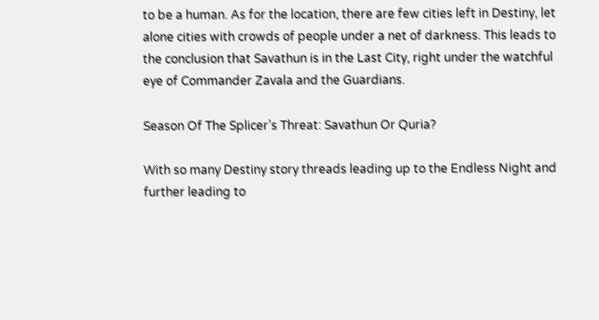to be a human. As for the location, there are few cities left in Destiny, let alone cities with crowds of people under a net of darkness. This leads to the conclusion that Savathun is in the Last City, right under the watchful eye of Commander Zavala and the Guardians.

Season Of The Splicer’s Threat: Savathun Or Quria?

With so many Destiny story threads leading up to the Endless Night and further leading to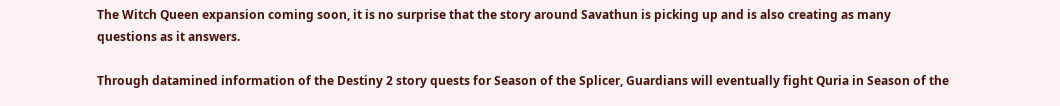The Witch Queen expansion coming soon, it is no surprise that the story around Savathun is picking up and is also creating as many questions as it answers.

Through datamined information of the Destiny 2 story quests for Season of the Splicer, Guardians will eventually fight Quria in Season of the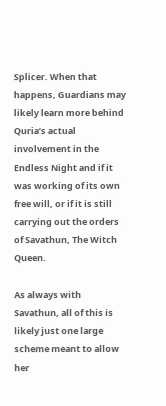Splicer. When that happens, Guardians may likely learn more behind Quria’s actual involvement in the Endless Night and if it was working of its own free will, or if it is still carrying out the orders of Savathun, The Witch Queen.

As always with Savathun, all of this is likely just one large scheme meant to allow her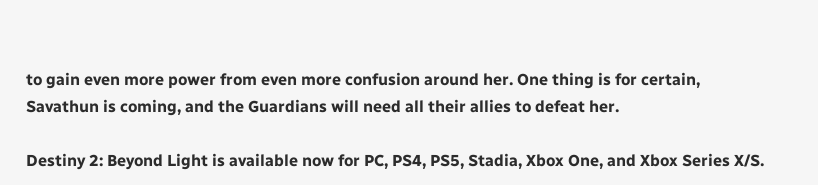to gain even more power from even more confusion around her. One thing is for certain, Savathun is coming, and the Guardians will need all their allies to defeat her.

Destiny 2: Beyond Light is available now for PC, PS4, PS5, Stadia, Xbox One, and Xbox Series X/S.